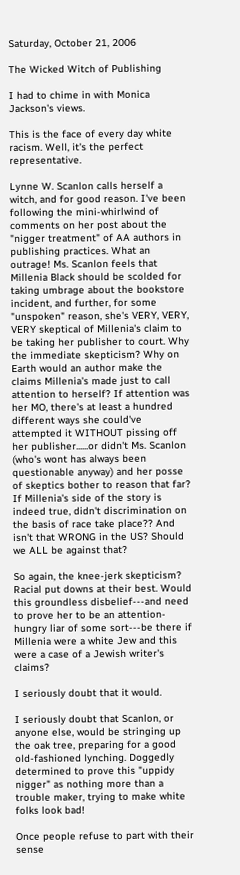Saturday, October 21, 2006

The Wicked Witch of Publishing

I had to chime in with Monica Jackson's views.

This is the face of every day white racism. Well, it's the perfect representative.

Lynne W. Scanlon calls herself a witch, and for good reason. I've been following the mini-whirlwind of comments on her post about the "nigger treatment" of AA authors in publishing practices. What an outrage! Ms. Scanlon feels that Millenia Black should be scolded for taking umbrage about the bookstore incident, and further, for some "unspoken" reason, she's VERY, VERY, VERY skeptical of Millenia's claim to be taking her publisher to court. Why the immediate skepticism? Why on Earth would an author make the claims Millenia's made just to call attention to herself? If attention was her MO, there's at least a hundred different ways she could've attempted it WITHOUT pissing off her publisher......or didn't Ms. Scanlon (who's wont has always been questionable anyway) and her posse of skeptics bother to reason that far? If Millenia's side of the story is indeed true, didn't discrimination on the basis of race take place?? And isn't that WRONG in the US? Should we ALL be against that?

So again, the knee-jerk skepticism? Racial put downs at their best. Would this groundless disbelief---and need to prove her to be an attention-hungry liar of some sort---be there if Millenia were a white Jew and this were a case of a Jewish writer's claims?

I seriously doubt that it would.

I seriously doubt that Scanlon, or anyone else, would be stringing up the oak tree, preparing for a good old-fashioned lynching. Doggedly determined to prove this "uppidy nigger" as nothing more than a trouble maker, trying to make white folks look bad!

Once people refuse to part with their sense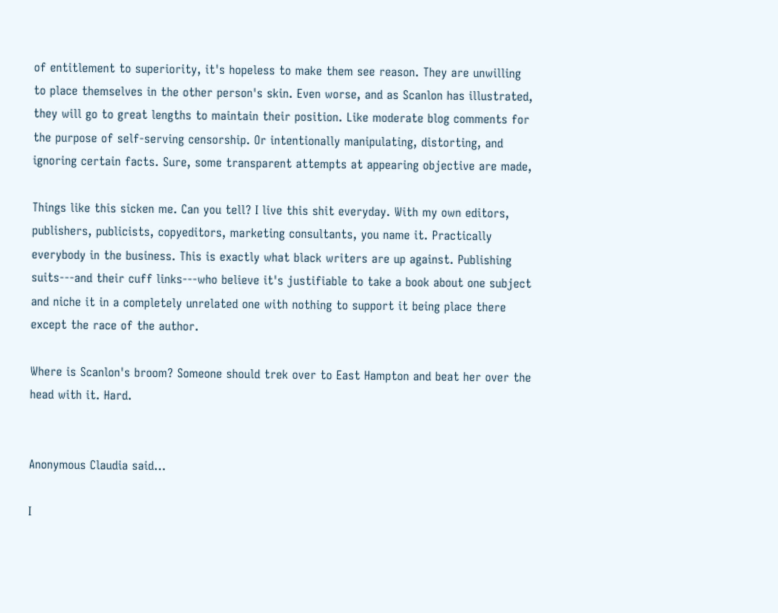of entitlement to superiority, it's hopeless to make them see reason. They are unwilling to place themselves in the other person's skin. Even worse, and as Scanlon has illustrated, they will go to great lengths to maintain their position. Like moderate blog comments for the purpose of self-serving censorship. Or intentionally manipulating, distorting, and ignoring certain facts. Sure, some transparent attempts at appearing objective are made,

Things like this sicken me. Can you tell? I live this shit everyday. With my own editors, publishers, publicists, copyeditors, marketing consultants, you name it. Practically everybody in the business. This is exactly what black writers are up against. Publishing suits---and their cuff links---who believe it's justifiable to take a book about one subject and niche it in a completely unrelated one with nothing to support it being place there except the race of the author.

Where is Scanlon's broom? Someone should trek over to East Hampton and beat her over the head with it. Hard.


Anonymous Claudia said...

I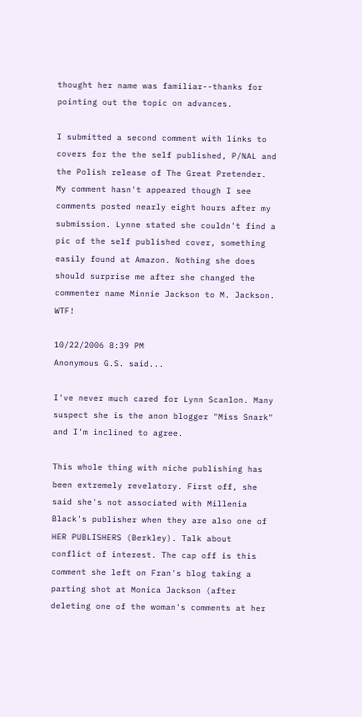thought her name was familiar--thanks for pointing out the topic on advances.

I submitted a second comment with links to covers for the the self published, P/NAL and the Polish release of The Great Pretender. My comment hasn't appeared though I see comments posted nearly eight hours after my submission. Lynne stated she couldn't find a pic of the self published cover, something easily found at Amazon. Nothing she does should surprise me after she changed the commenter name Minnie Jackson to M. Jackson. WTF!

10/22/2006 8:39 PM
Anonymous G.S. said...

I've never much cared for Lynn Scanlon. Many suspect she is the anon blogger "Miss Snark" and I'm inclined to agree.

This whole thing with niche publishing has been extremely revelatory. First off, she said she's not associated with Millenia Black's publisher when they are also one of HER PUBLISHERS (Berkley). Talk about conflict of interest. The cap off is this comment she left on Fran's blog taking a parting shot at Monica Jackson (after deleting one of the woman's comments at her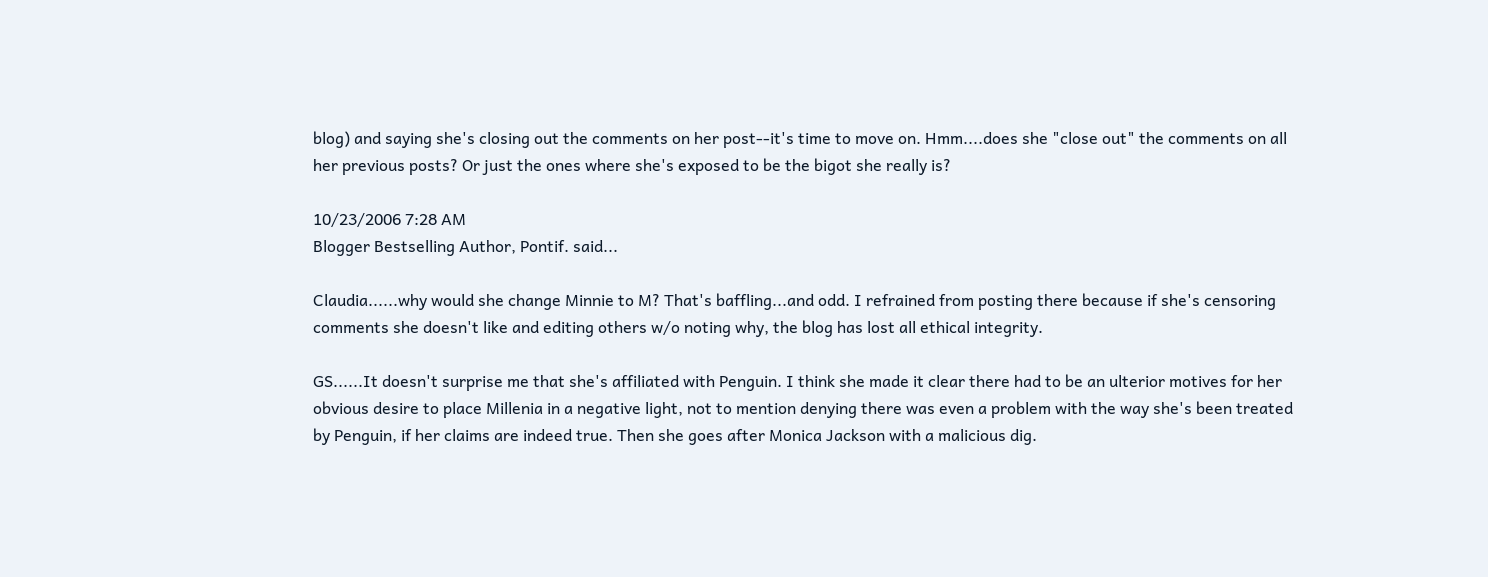blog) and saying she's closing out the comments on her post--it's time to move on. Hmm....does she "close out" the comments on all her previous posts? Or just the ones where she's exposed to be the bigot she really is?

10/23/2006 7:28 AM
Blogger Bestselling Author, Pontif. said...

Claudia......why would she change Minnie to M? That's baffling...and odd. I refrained from posting there because if she's censoring comments she doesn't like and editing others w/o noting why, the blog has lost all ethical integrity.

GS......It doesn't surprise me that she's affiliated with Penguin. I think she made it clear there had to be an ulterior motives for her obvious desire to place Millenia in a negative light, not to mention denying there was even a problem with the way she's been treated by Penguin, if her claims are indeed true. Then she goes after Monica Jackson with a malicious dig.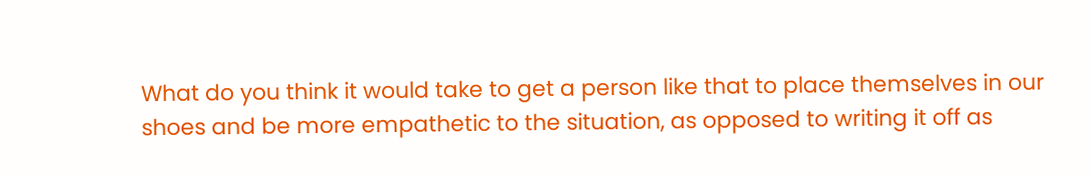What do you think it would take to get a person like that to place themselves in our shoes and be more empathetic to the situation, as opposed to writing it off as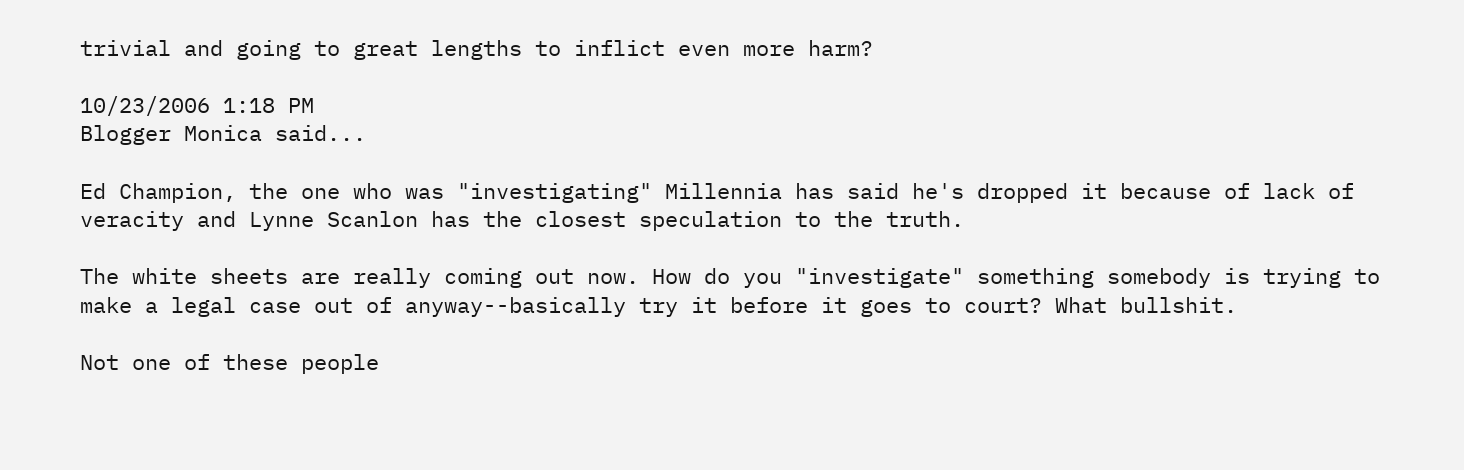trivial and going to great lengths to inflict even more harm?

10/23/2006 1:18 PM
Blogger Monica said...

Ed Champion, the one who was "investigating" Millennia has said he's dropped it because of lack of veracity and Lynne Scanlon has the closest speculation to the truth.

The white sheets are really coming out now. How do you "investigate" something somebody is trying to make a legal case out of anyway--basically try it before it goes to court? What bullshit.

Not one of these people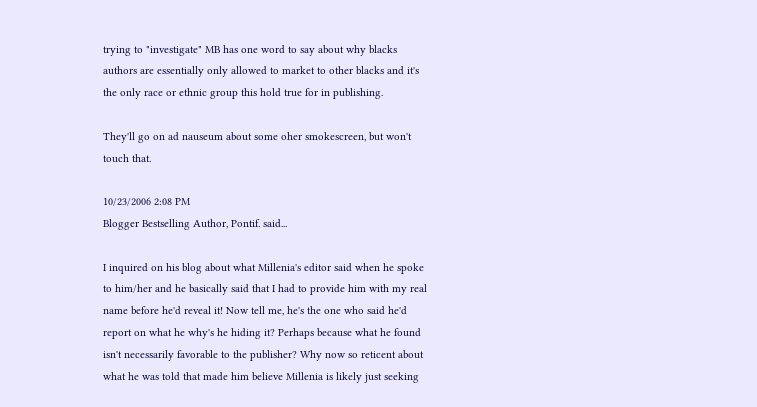trying to "investigate" MB has one word to say about why blacks authors are essentially only allowed to market to other blacks and it's the only race or ethnic group this hold true for in publishing.

They'll go on ad nauseum about some oher smokescreen, but won't touch that.

10/23/2006 2:08 PM
Blogger Bestselling Author, Pontif. said...

I inquired on his blog about what Millenia's editor said when he spoke to him/her and he basically said that I had to provide him with my real name before he'd reveal it! Now tell me, he's the one who said he'd report on what he why's he hiding it? Perhaps because what he found isn't necessarily favorable to the publisher? Why now so reticent about what he was told that made him believe Millenia is likely just seeking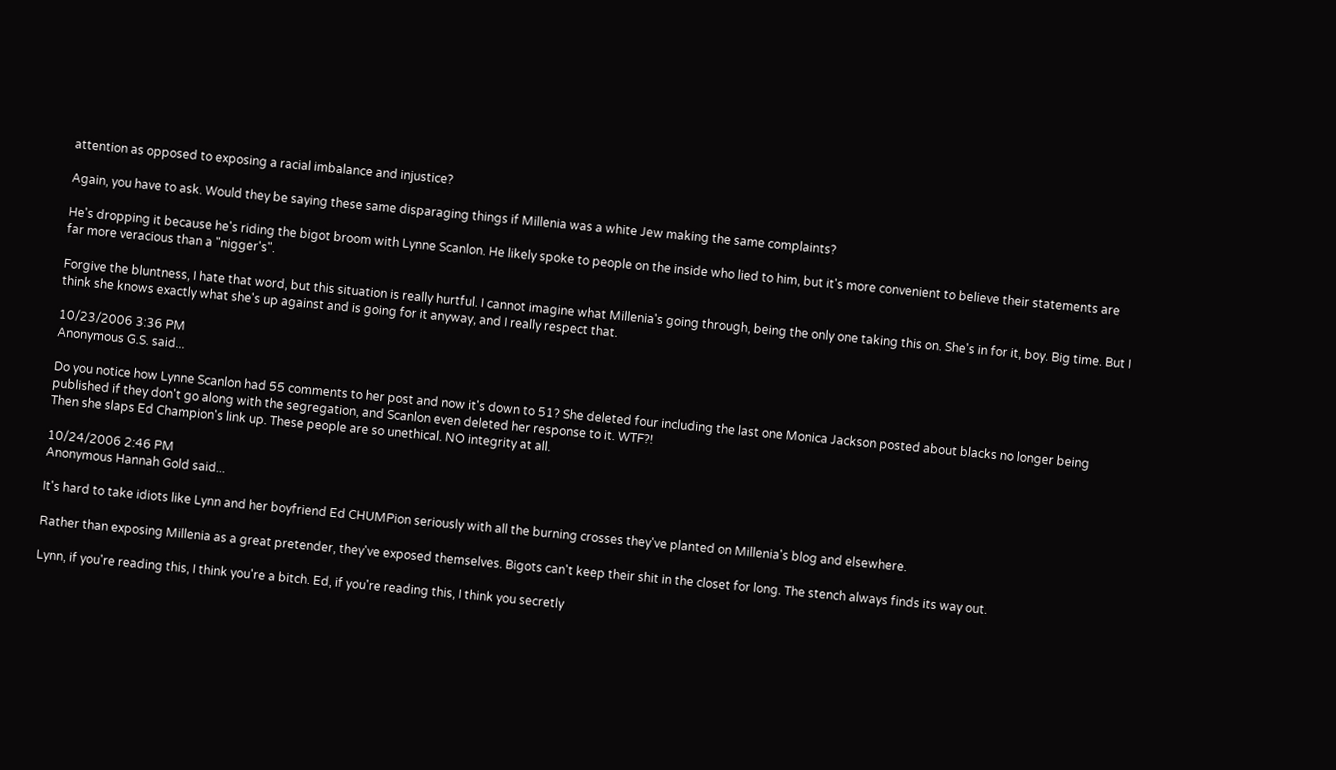attention as opposed to exposing a racial imbalance and injustice?

Again, you have to ask. Would they be saying these same disparaging things if Millenia was a white Jew making the same complaints?

He's dropping it because he's riding the bigot broom with Lynne Scanlon. He likely spoke to people on the inside who lied to him, but it's more convenient to believe their statements are far more veracious than a "nigger's".

Forgive the bluntness, I hate that word, but this situation is really hurtful. I cannot imagine what Millenia's going through, being the only one taking this on. She's in for it, boy. Big time. But I think she knows exactly what she's up against and is going for it anyway, and I really respect that.

10/23/2006 3:36 PM
Anonymous G.S. said...

Do you notice how Lynne Scanlon had 55 comments to her post and now it's down to 51? She deleted four including the last one Monica Jackson posted about blacks no longer being published if they don't go along with the segregation, and Scanlon even deleted her response to it. WTF?!
Then she slaps Ed Champion's link up. These people are so unethical. NO integrity at all.

10/24/2006 2:46 PM
Anonymous Hannah Gold said...

It's hard to take idiots like Lynn and her boyfriend Ed CHUMPion seriously with all the burning crosses they've planted on Millenia's blog and elsewhere.

Rather than exposing Millenia as a great pretender, they've exposed themselves. Bigots can't keep their shit in the closet for long. The stench always finds its way out.

Lynn, if you're reading this, I think you're a bitch. Ed, if you're reading this, I think you secretly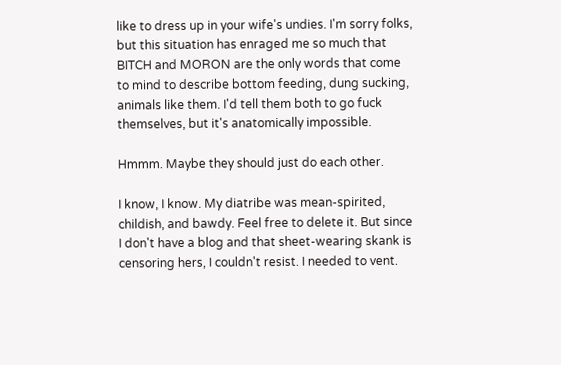like to dress up in your wife's undies. I'm sorry folks, but this situation has enraged me so much that BITCH and MORON are the only words that come to mind to describe bottom feeding, dung sucking, animals like them. I'd tell them both to go fuck themselves, but it's anatomically impossible.

Hmmm. Maybe they should just do each other.

I know, I know. My diatribe was mean-spirited, childish, and bawdy. Feel free to delete it. But since I don't have a blog and that sheet-wearing skank is censoring hers, I couldn't resist. I needed to vent.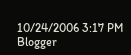10/24/2006 3:17 PM
Blogger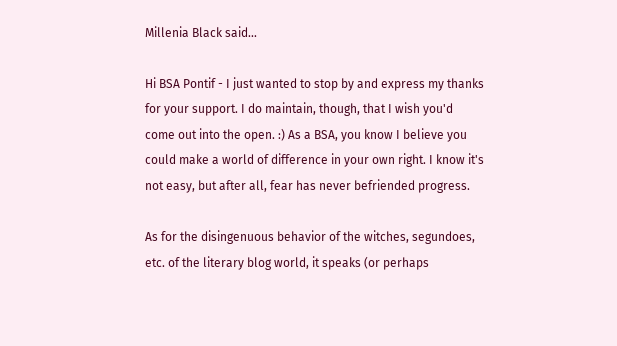Millenia Black said...

Hi BSA Pontif - I just wanted to stop by and express my thanks for your support. I do maintain, though, that I wish you'd come out into the open. :) As a BSA, you know I believe you could make a world of difference in your own right. I know it's not easy, but after all, fear has never befriended progress.

As for the disingenuous behavior of the witches, segundoes, etc. of the literary blog world, it speaks (or perhaps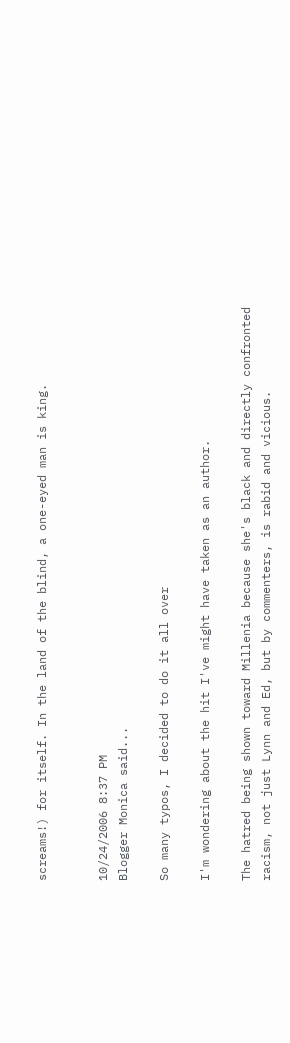screams!) for itself. In the land of the blind, a one-eyed man is king.


10/24/2006 8:37 PM
Blogger Monica said...

So many typos, I decided to do it all over

I'm wondering about the hit I've might have taken as an author.

The hatred being shown toward Millenia because she's black and directly confronted racism, not just Lynn and Ed, but by commenters, is rabid and vicious.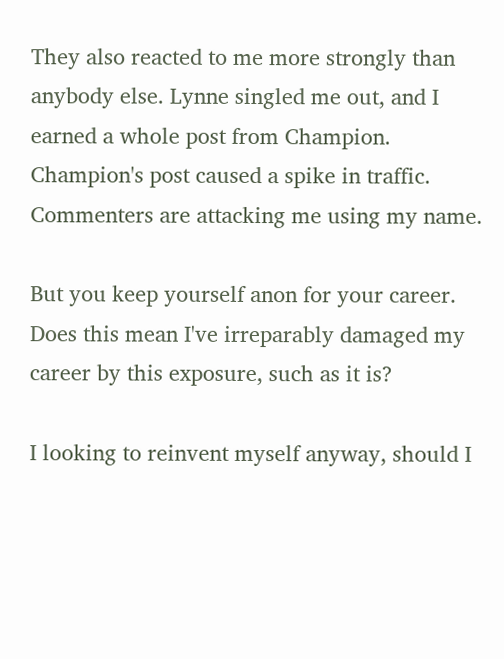They also reacted to me more strongly than anybody else. Lynne singled me out, and I earned a whole post from Champion. Champion's post caused a spike in traffic. Commenters are attacking me using my name.

But you keep yourself anon for your career. Does this mean I've irreparably damaged my career by this exposure, such as it is?

I looking to reinvent myself anyway, should I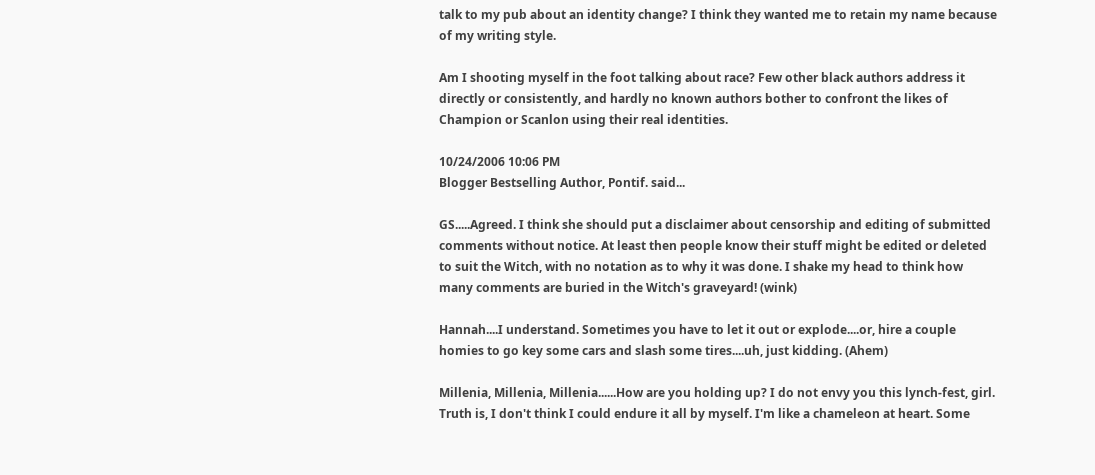talk to my pub about an identity change? I think they wanted me to retain my name because of my writing style.

Am I shooting myself in the foot talking about race? Few other black authors address it directly or consistently, and hardly no known authors bother to confront the likes of Champion or Scanlon using their real identities.

10/24/2006 10:06 PM
Blogger Bestselling Author, Pontif. said...

GS.....Agreed. I think she should put a disclaimer about censorship and editing of submitted comments without notice. At least then people know their stuff might be edited or deleted to suit the Witch, with no notation as to why it was done. I shake my head to think how many comments are buried in the Witch's graveyard! (wink)

Hannah....I understand. Sometimes you have to let it out or explode....or, hire a couple homies to go key some cars and slash some tires....uh, just kidding. (Ahem)

Millenia, Millenia, Millenia......How are you holding up? I do not envy you this lynch-fest, girl. Truth is, I don't think I could endure it all by myself. I'm like a chameleon at heart. Some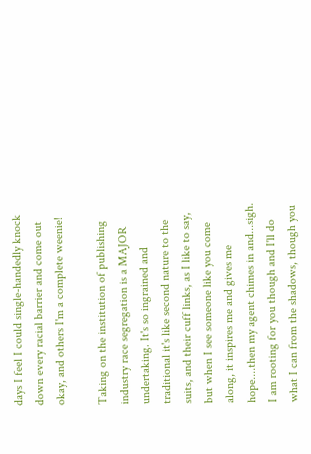days I feel I could single-handedly knock down every racial barrier and come out okay, and others I'm a complete weenie!

Taking on the institution of publishing industry race segregation is a MAJOR undertaking. It's so ingrained and traditional it's like second nature to the suits, and their cuff links, as I like to say, but when I see someone like you come along, it inspires me and gives me hope....then my agent chimes in and...sigh. I am rooting for you though and I'll do what I can from the shadows, though you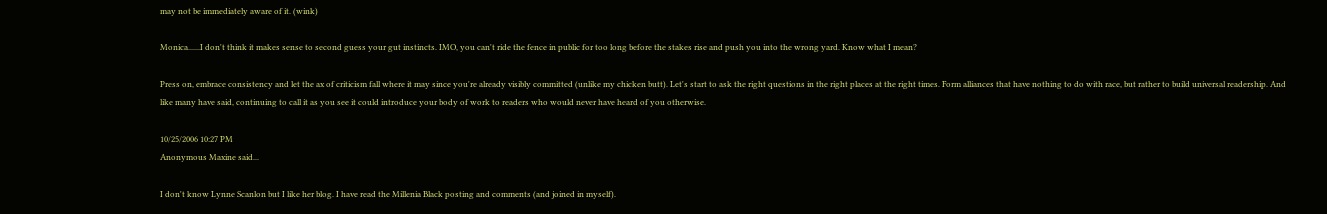may not be immediately aware of it. (wink)

Monica......I don't think it makes sense to second guess your gut instincts. IMO, you can't ride the fence in public for too long before the stakes rise and push you into the wrong yard. Know what I mean?

Press on, embrace consistency and let the ax of criticism fall where it may since you're already visibly committed (unlike my chicken butt). Let's start to ask the right questions in the right places at the right times. Form alliances that have nothing to do with race, but rather to build universal readership. And like many have said, continuing to call it as you see it could introduce your body of work to readers who would never have heard of you otherwise.

10/25/2006 10:27 PM
Anonymous Maxine said...

I don't know Lynne Scanlon but I like her blog. I have read the Millenia Black posting and comments (and joined in myself).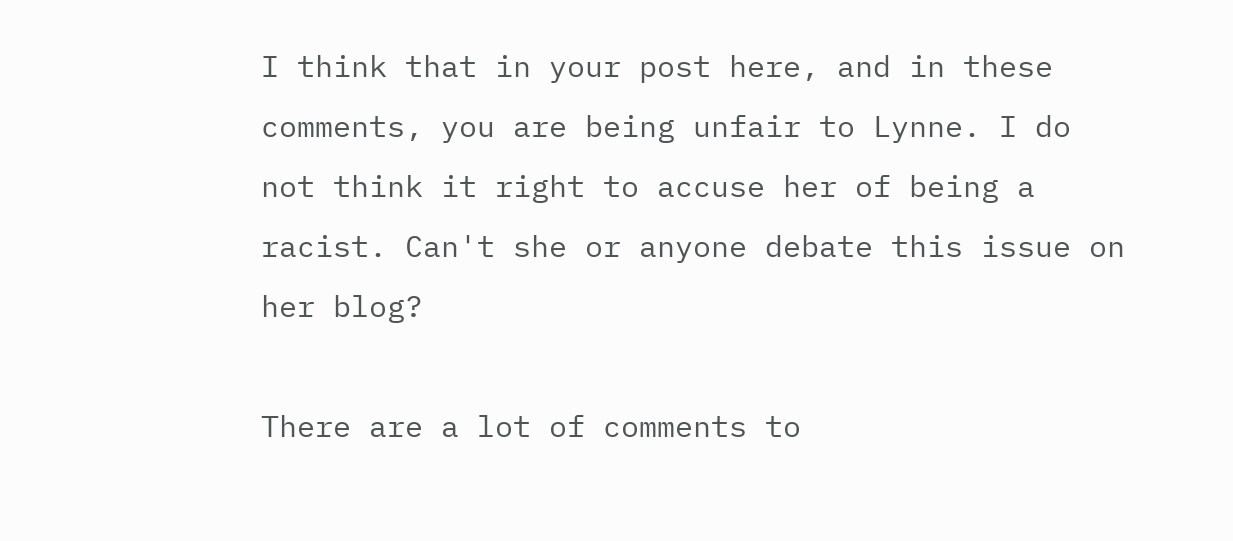I think that in your post here, and in these comments, you are being unfair to Lynne. I do not think it right to accuse her of being a racist. Can't she or anyone debate this issue on her blog?

There are a lot of comments to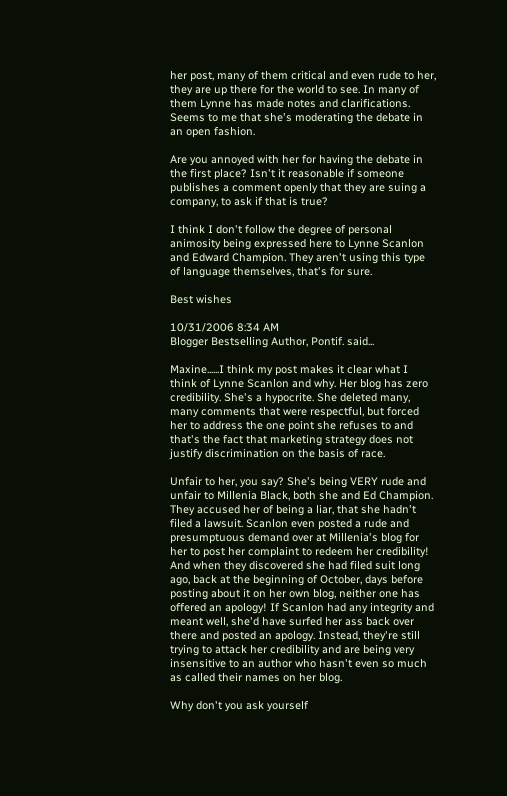her post, many of them critical and even rude to her, they are up there for the world to see. In many of them Lynne has made notes and clarifications. Seems to me that she's moderating the debate in an open fashion.

Are you annoyed with her for having the debate in the first place? Isn't it reasonable if someone publishes a comment openly that they are suing a company, to ask if that is true?

I think I don't follow the degree of personal animosity being expressed here to Lynne Scanlon and Edward Champion. They aren't using this type of language themselves, that's for sure.

Best wishes

10/31/2006 8:34 AM
Blogger Bestselling Author, Pontif. said...

Maxine......I think my post makes it clear what I think of Lynne Scanlon and why. Her blog has zero credibility. She's a hypocrite. She deleted many, many comments that were respectful, but forced her to address the one point she refuses to and that's the fact that marketing strategy does not justify discrimination on the basis of race.

Unfair to her, you say? She's being VERY rude and unfair to Millenia Black, both she and Ed Champion. They accused her of being a liar, that she hadn't filed a lawsuit. Scanlon even posted a rude and presumptuous demand over at Millenia's blog for her to post her complaint to redeem her credibility! And when they discovered she had filed suit long ago, back at the beginning of October, days before posting about it on her own blog, neither one has offered an apology! If Scanlon had any integrity and meant well, she'd have surfed her ass back over there and posted an apology. Instead, they're still trying to attack her credibility and are being very insensitive to an author who hasn't even so much as called their names on her blog.

Why don't you ask yourself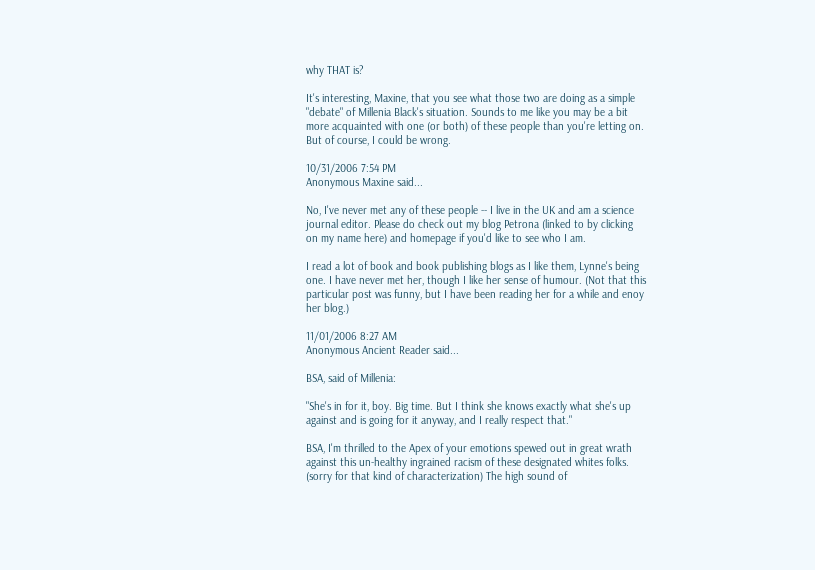why THAT is?

It's interesting, Maxine, that you see what those two are doing as a simple "debate" of Millenia Black's situation. Sounds to me like you may be a bit more acquainted with one (or both) of these people than you're letting on. But of course, I could be wrong.

10/31/2006 7:54 PM
Anonymous Maxine said...

No, I've never met any of these people -- I live in the UK and am a science journal editor. Please do check out my blog Petrona (linked to by clicking on my name here) and homepage if you'd like to see who I am.

I read a lot of book and book publishing blogs as I like them, Lynne's being one. I have never met her, though I like her sense of humour. (Not that this particular post was funny, but I have been reading her for a while and enoy her blog.)

11/01/2006 8:27 AM
Anonymous Ancient Reader said...

BSA, said of Millenia:

"She's in for it, boy. Big time. But I think she knows exactly what she's up against and is going for it anyway, and I really respect that."

BSA, I'm thrilled to the Apex of your emotions spewed out in great wrath against this un-healthy ingrained racism of these designated whites folks. (sorry for that kind of characterization) The high sound of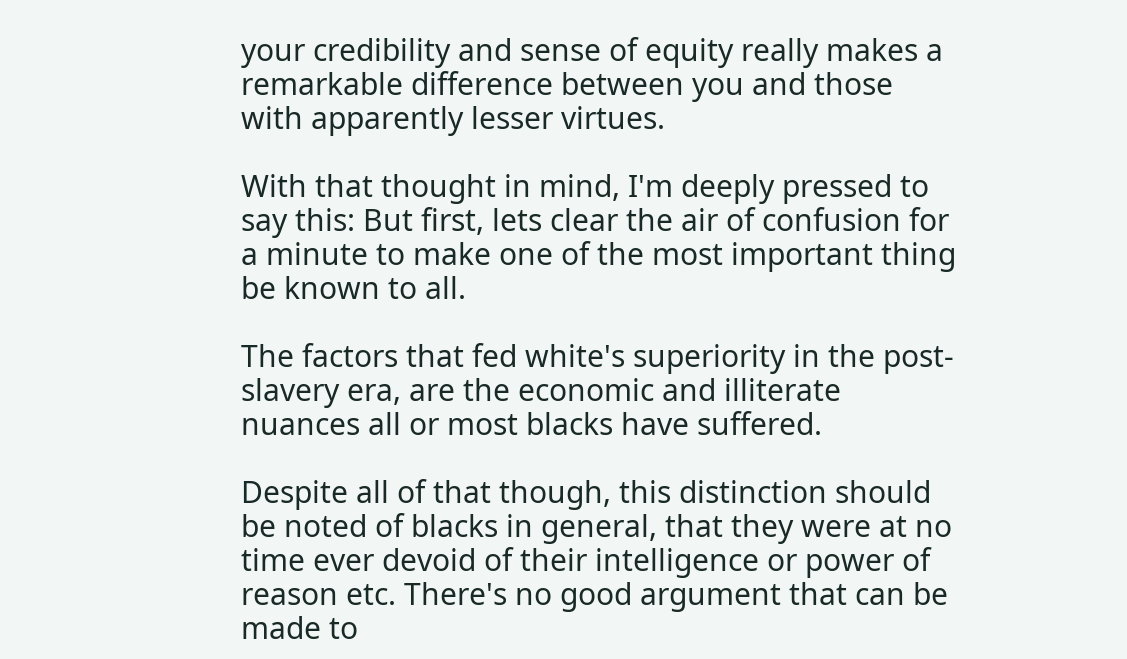your credibility and sense of equity really makes a remarkable difference between you and those with apparently lesser virtues.

With that thought in mind, I'm deeply pressed to say this: But first, lets clear the air of confusion for a minute to make one of the most important thing be known to all.

The factors that fed white's superiority in the post-slavery era, are the economic and illiterate nuances all or most blacks have suffered.

Despite all of that though, this distinction should be noted of blacks in general, that they were at no time ever devoid of their intelligence or power of reason etc. There's no good argument that can be made to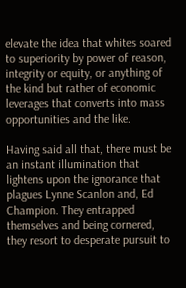elevate the idea that whites soared to superiority by power of reason, integrity or equity, or anything of the kind but rather of economic leverages that converts into mass opportunities and the like.

Having said all that, there must be an instant illumination that lightens upon the ignorance that plagues Lynne Scanlon and, Ed Champion. They entrapped themselves and being cornered, they resort to desperate pursuit to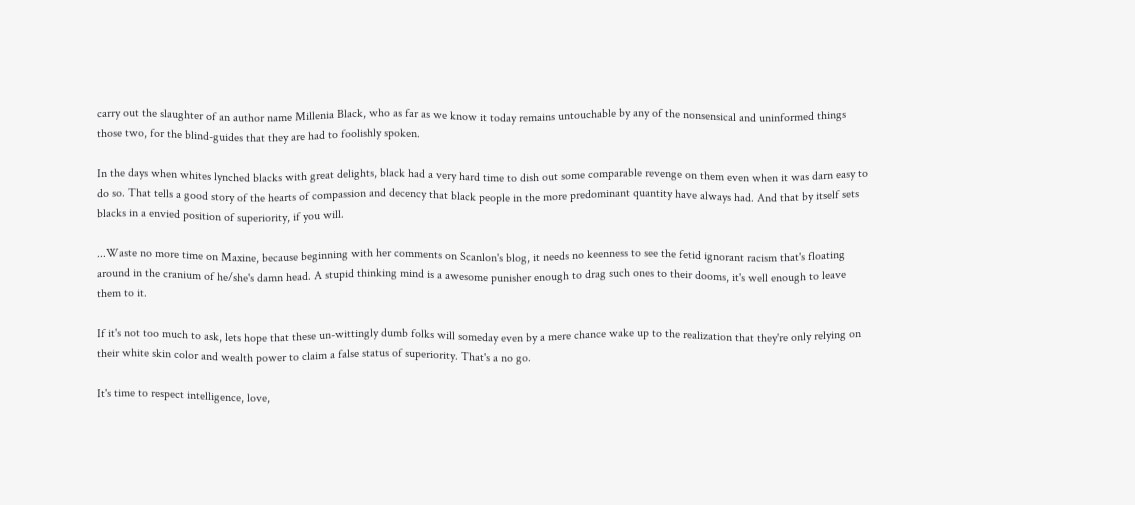carry out the slaughter of an author name Millenia Black, who as far as we know it today remains untouchable by any of the nonsensical and uninformed things those two, for the blind-guides that they are had to foolishly spoken.

In the days when whites lynched blacks with great delights, black had a very hard time to dish out some comparable revenge on them even when it was darn easy to do so. That tells a good story of the hearts of compassion and decency that black people in the more predominant quantity have always had. And that by itself sets blacks in a envied position of superiority, if you will.

...Waste no more time on Maxine, because beginning with her comments on Scanlon's blog, it needs no keenness to see the fetid ignorant racism that's floating around in the cranium of he/she's damn head. A stupid thinking mind is a awesome punisher enough to drag such ones to their dooms, it's well enough to leave them to it.

If it's not too much to ask, lets hope that these un-wittingly dumb folks will someday even by a mere chance wake up to the realization that they're only relying on their white skin color and wealth power to claim a false status of superiority. That's a no go.

It's time to respect intelligence, love,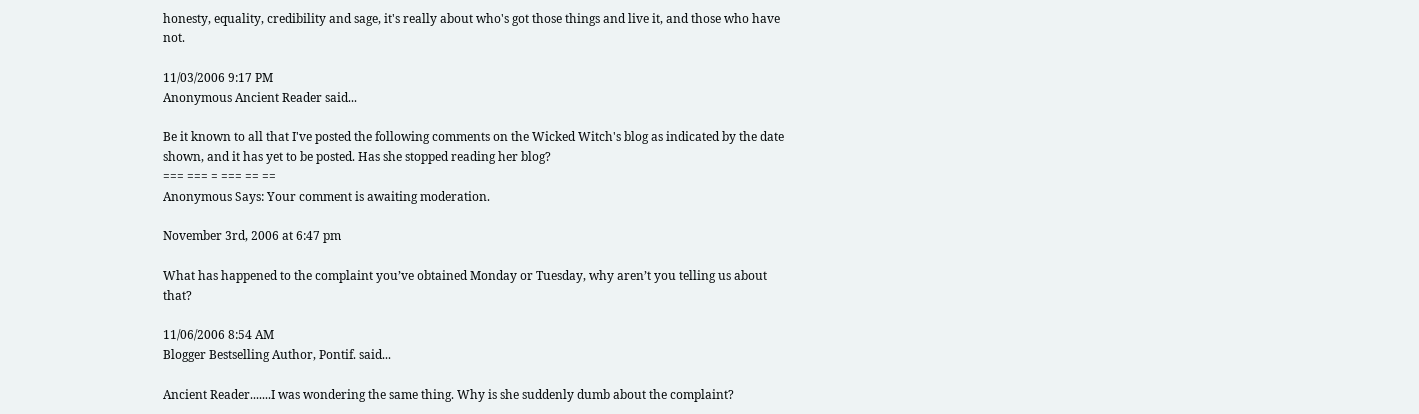honesty, equality, credibility and sage, it's really about who's got those things and live it, and those who have not.

11/03/2006 9:17 PM
Anonymous Ancient Reader said...

Be it known to all that I've posted the following comments on the Wicked Witch's blog as indicated by the date shown, and it has yet to be posted. Has she stopped reading her blog?
=== === = === == ==
Anonymous Says: Your comment is awaiting moderation.

November 3rd, 2006 at 6:47 pm

What has happened to the complaint you’ve obtained Monday or Tuesday, why aren’t you telling us about that?

11/06/2006 8:54 AM
Blogger Bestselling Author, Pontif. said...

Ancient Reader.......I was wondering the same thing. Why is she suddenly dumb about the complaint?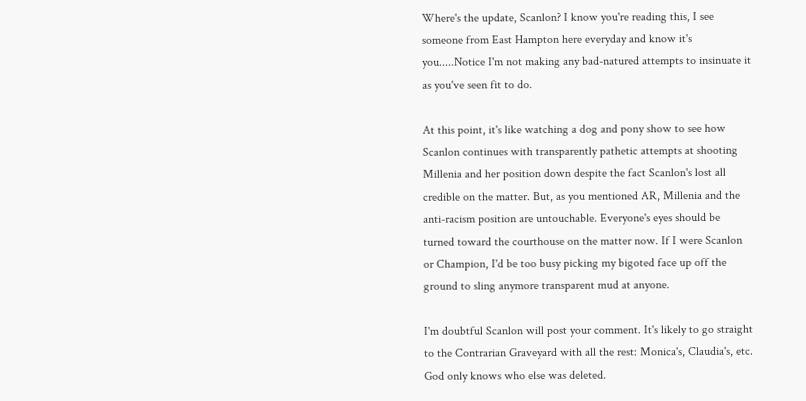Where's the update, Scanlon? I know you're reading this, I see someone from East Hampton here everyday and know it's you.....Notice I'm not making any bad-natured attempts to insinuate it as you've seen fit to do.

At this point, it's like watching a dog and pony show to see how Scanlon continues with transparently pathetic attempts at shooting Millenia and her position down despite the fact Scanlon's lost all credible on the matter. But, as you mentioned AR, Millenia and the anti-racism position are untouchable. Everyone's eyes should be turned toward the courthouse on the matter now. If I were Scanlon or Champion, I'd be too busy picking my bigoted face up off the ground to sling anymore transparent mud at anyone.

I'm doubtful Scanlon will post your comment. It's likely to go straight to the Contrarian Graveyard with all the rest: Monica's, Claudia's, etc. God only knows who else was deleted.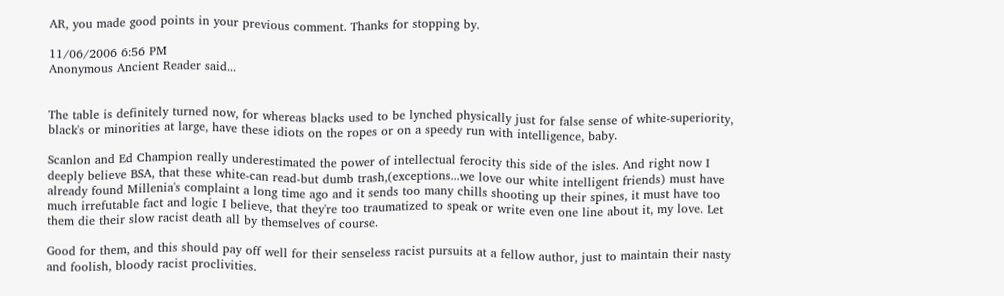AR, you made good points in your previous comment. Thanks for stopping by.

11/06/2006 6:56 PM
Anonymous Ancient Reader said...


The table is definitely turned now, for whereas blacks used to be lynched physically just for false sense of white-superiority, black's or minorities at large, have these idiots on the ropes or on a speedy run with intelligence, baby.

Scanlon and Ed Champion really underestimated the power of intellectual ferocity this side of the isles. And right now I deeply believe BSA, that these white-can read-but dumb trash,(exceptions...we love our white intelligent friends) must have already found Millenia's complaint a long time ago and it sends too many chills shooting up their spines, it must have too much irrefutable fact and logic I believe, that they're too traumatized to speak or write even one line about it, my love. Let them die their slow racist death all by themselves of course.

Good for them, and this should pay off well for their senseless racist pursuits at a fellow author, just to maintain their nasty and foolish, bloody racist proclivities.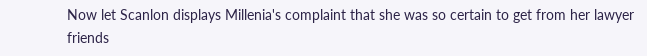Now let Scanlon displays Millenia's complaint that she was so certain to get from her lawyer friends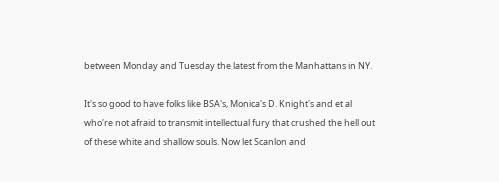between Monday and Tuesday the latest from the Manhattans in NY.

It's so good to have folks like BSA's, Monica's D. Knight's and et al who're not afraid to transmit intellectual fury that crushed the hell out of these white and shallow souls. Now let Scanlon and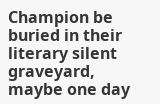Champion be buried in their literary silent graveyard, maybe one day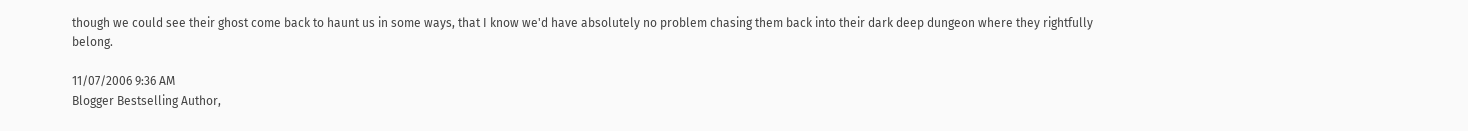though we could see their ghost come back to haunt us in some ways, that I know we'd have absolutely no problem chasing them back into their dark deep dungeon where they rightfully belong.

11/07/2006 9:36 AM
Blogger Bestselling Author,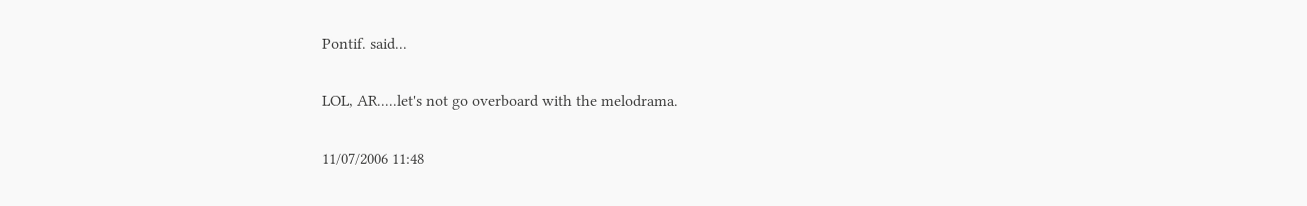Pontif. said...

LOL, AR.....let's not go overboard with the melodrama.

11/07/2006 11:48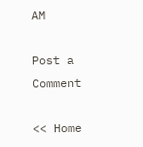AM

Post a Comment

<< Home